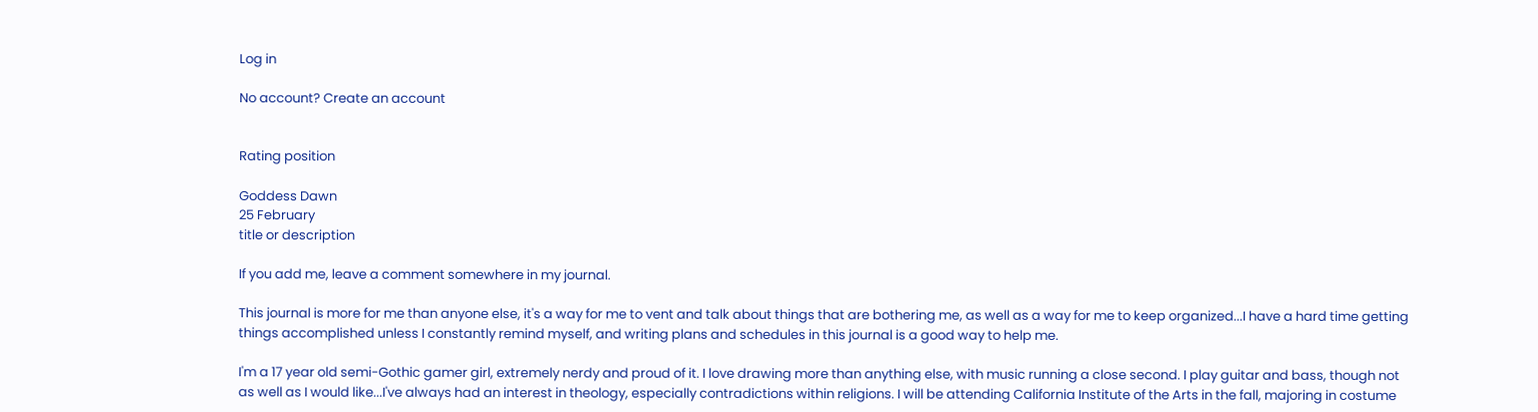Log in

No account? Create an account


Rating position

Goddess Dawn
25 February
title or description

If you add me, leave a comment somewhere in my journal.

This journal is more for me than anyone else, it's a way for me to vent and talk about things that are bothering me, as well as a way for me to keep organized...I have a hard time getting things accomplished unless I constantly remind myself, and writing plans and schedules in this journal is a good way to help me.

I'm a 17 year old semi-Gothic gamer girl, extremely nerdy and proud of it. I love drawing more than anything else, with music running a close second. I play guitar and bass, though not as well as I would like...I've always had an interest in theology, especially contradictions within religions. I will be attending California Institute of the Arts in the fall, majoring in costume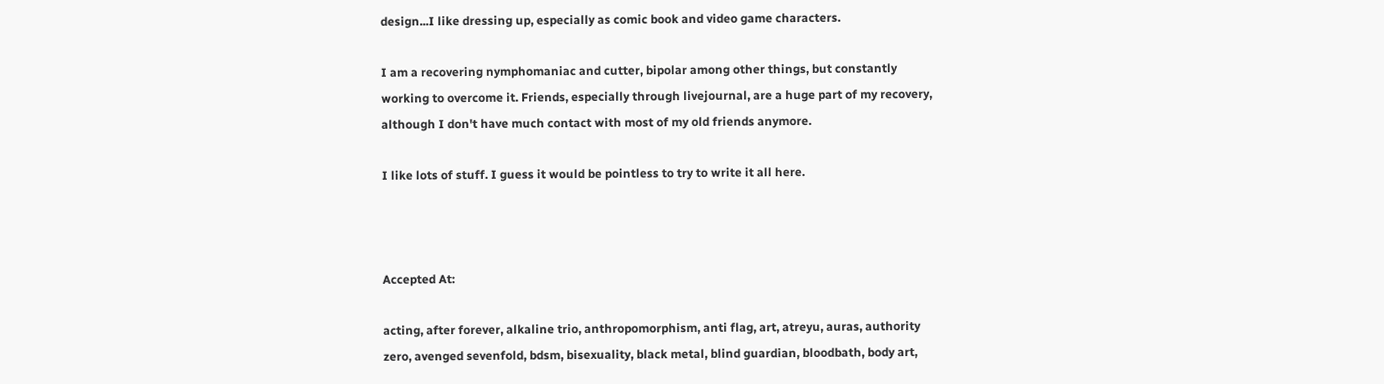design...I like dressing up, especially as comic book and video game characters.

I am a recovering nymphomaniac and cutter, bipolar among other things, but constantly working to overcome it. Friends, especially through livejournal, are a huge part of my recovery, although I don't have much contact with most of my old friends anymore.

I like lots of stuff. I guess it would be pointless to try to write it all here.



Accepted At:

acting, after forever, alkaline trio, anthropomorphism, anti flag, art, atreyu, auras, authority zero, avenged sevenfold, bdsm, bisexuality, black metal, blind guardian, bloodbath, body art,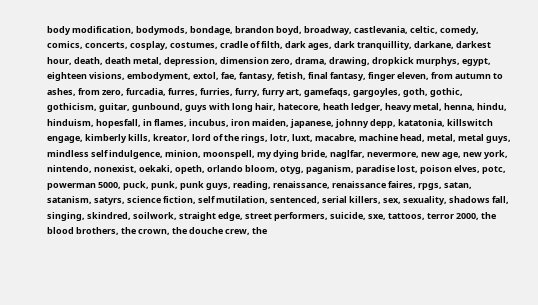body modification, bodymods, bondage, brandon boyd, broadway, castlevania, celtic, comedy, comics, concerts, cosplay, costumes, cradle of filth, dark ages, dark tranquillity, darkane, darkest hour, death, death metal, depression, dimension zero, drama, drawing, dropkick murphys, egypt, eighteen visions, embodyment, extol, fae, fantasy, fetish, final fantasy, finger eleven, from autumn to ashes, from zero, furcadia, furres, furries, furry, furry art, gamefaqs, gargoyles, goth, gothic, gothicism, guitar, gunbound, guys with long hair, hatecore, heath ledger, heavy metal, henna, hindu, hinduism, hopesfall, in flames, incubus, iron maiden, japanese, johnny depp, katatonia, killswitch engage, kimberly kills, kreator, lord of the rings, lotr, luxt, macabre, machine head, metal, metal guys, mindless self indulgence, minion, moonspell, my dying bride, naglfar, nevermore, new age, new york, nintendo, nonexist, oekaki, opeth, orlando bloom, otyg, paganism, paradise lost, poison elves, potc, powerman 5000, puck, punk, punk guys, reading, renaissance, renaissance faires, rpgs, satan, satanism, satyrs, science fiction, self mutilation, sentenced, serial killers, sex, sexuality, shadows fall, singing, skindred, soilwork, straight edge, street performers, suicide, sxe, tattoos, terror 2000, the blood brothers, the crown, the douche crew, the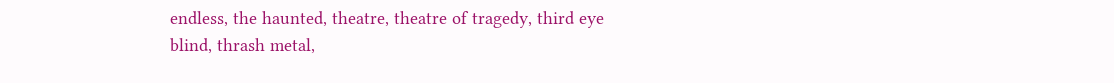endless, the haunted, theatre, theatre of tragedy, third eye blind, thrash metal,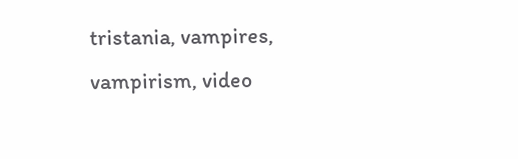tristania, vampires, vampirism, video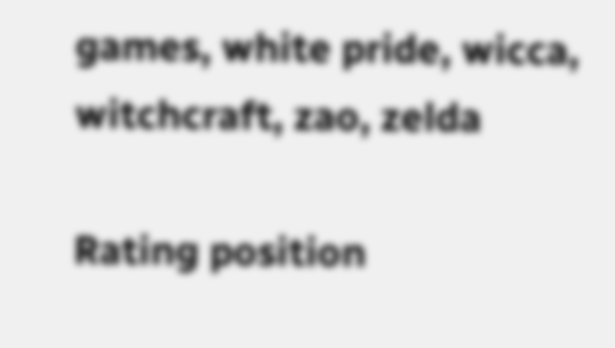games, white pride, wicca, witchcraft, zao, zelda

Rating position